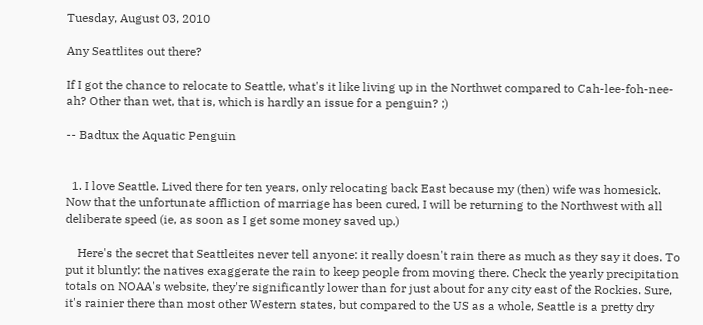Tuesday, August 03, 2010

Any Seattlites out there?

If I got the chance to relocate to Seattle, what's it like living up in the Northwet compared to Cah-lee-foh-nee-ah? Other than wet, that is, which is hardly an issue for a penguin? ;)

-- Badtux the Aquatic Penguin


  1. I love Seattle. Lived there for ten years, only relocating back East because my (then) wife was homesick. Now that the unfortunate affliction of marriage has been cured, I will be returning to the Northwest with all deliberate speed (ie, as soon as I get some money saved up.)

    Here's the secret that Seattleites never tell anyone: it really doesn't rain there as much as they say it does. To put it bluntly: the natives exaggerate the rain to keep people from moving there. Check the yearly precipitation totals on NOAA's website, they're significantly lower than for just about for any city east of the Rockies. Sure, it's rainier there than most other Western states, but compared to the US as a whole, Seattle is a pretty dry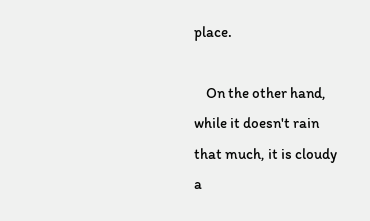place.

    On the other hand, while it doesn't rain that much, it is cloudy a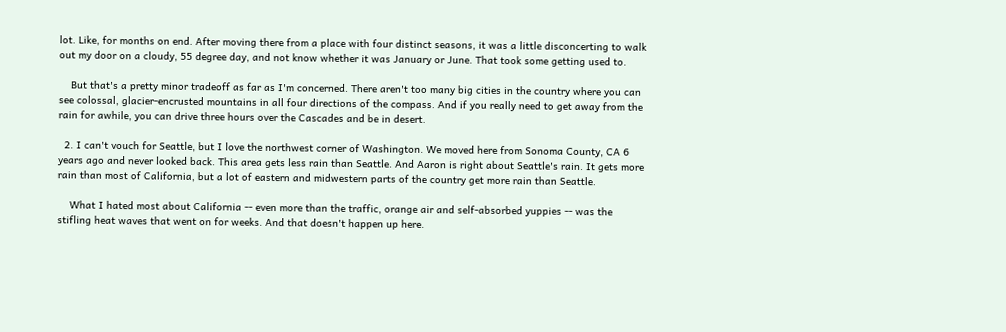lot. Like, for months on end. After moving there from a place with four distinct seasons, it was a little disconcerting to walk out my door on a cloudy, 55 degree day, and not know whether it was January or June. That took some getting used to.

    But that's a pretty minor tradeoff as far as I'm concerned. There aren't too many big cities in the country where you can see colossal, glacier-encrusted mountains in all four directions of the compass. And if you really need to get away from the rain for awhile, you can drive three hours over the Cascades and be in desert.

  2. I can't vouch for Seattle, but I love the northwest corner of Washington. We moved here from Sonoma County, CA 6 years ago and never looked back. This area gets less rain than Seattle. And Aaron is right about Seattle's rain. It gets more rain than most of California, but a lot of eastern and midwestern parts of the country get more rain than Seattle.

    What I hated most about California -- even more than the traffic, orange air and self-absorbed yuppies -- was the stifling heat waves that went on for weeks. And that doesn't happen up here.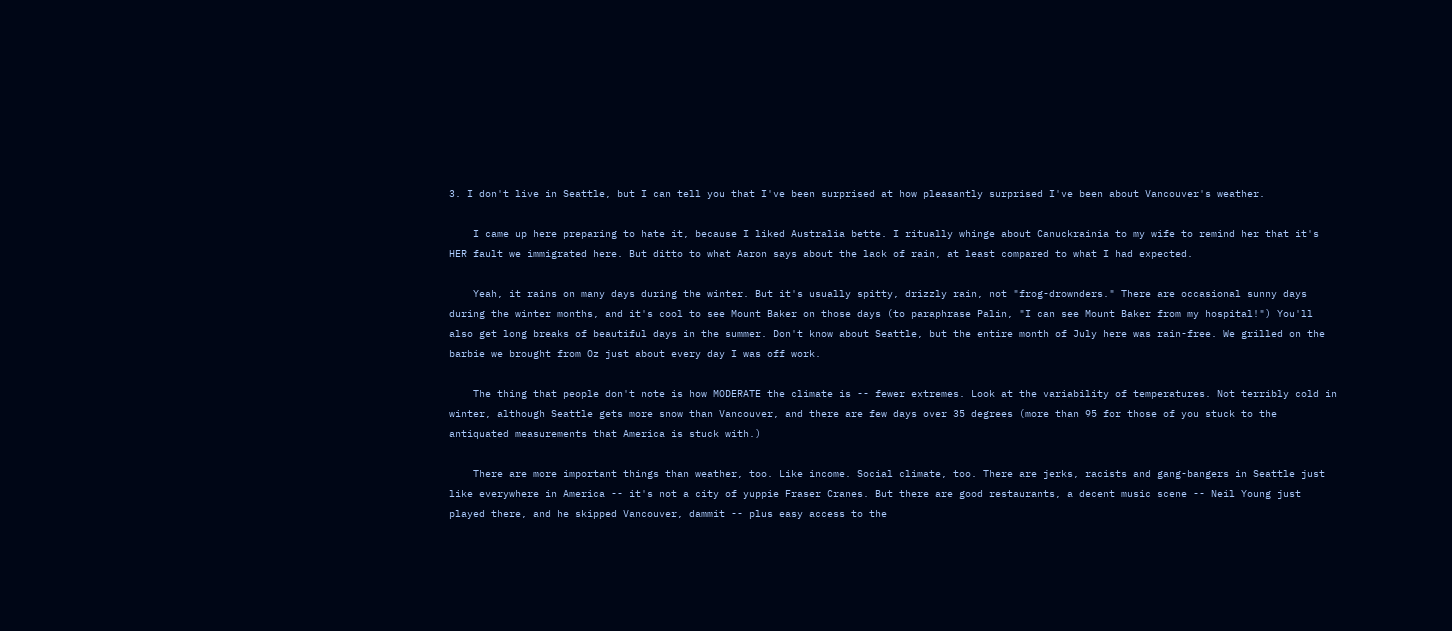3. I don't live in Seattle, but I can tell you that I've been surprised at how pleasantly surprised I've been about Vancouver's weather.

    I came up here preparing to hate it, because I liked Australia bette. I ritually whinge about Canuckrainia to my wife to remind her that it's HER fault we immigrated here. But ditto to what Aaron says about the lack of rain, at least compared to what I had expected.

    Yeah, it rains on many days during the winter. But it's usually spitty, drizzly rain, not "frog-drownders." There are occasional sunny days during the winter months, and it's cool to see Mount Baker on those days (to paraphrase Palin, "I can see Mount Baker from my hospital!") You'll also get long breaks of beautiful days in the summer. Don't know about Seattle, but the entire month of July here was rain-free. We grilled on the barbie we brought from Oz just about every day I was off work.

    The thing that people don't note is how MODERATE the climate is -- fewer extremes. Look at the variability of temperatures. Not terribly cold in winter, although Seattle gets more snow than Vancouver, and there are few days over 35 degrees (more than 95 for those of you stuck to the antiquated measurements that America is stuck with.)

    There are more important things than weather, too. Like income. Social climate, too. There are jerks, racists and gang-bangers in Seattle just like everywhere in America -- it's not a city of yuppie Fraser Cranes. But there are good restaurants, a decent music scene -- Neil Young just played there, and he skipped Vancouver, dammit -- plus easy access to the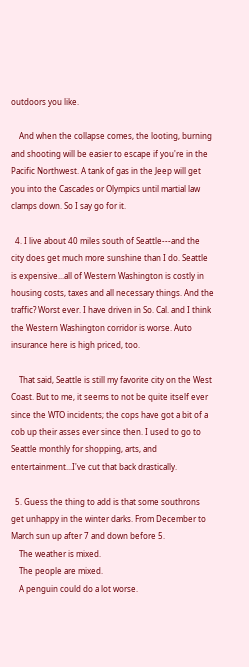outdoors you like.

    And when the collapse comes, the looting, burning and shooting will be easier to escape if you're in the Pacific Northwest. A tank of gas in the Jeep will get you into the Cascades or Olympics until martial law clamps down. So I say go for it.

  4. I live about 40 miles south of Seattle---and the city does get much more sunshine than I do. Seattle is expensive...all of Western Washington is costly in housing costs, taxes and all necessary things. And the traffic? Worst ever. I have driven in So. Cal. and I think the Western Washington corridor is worse. Auto insurance here is high priced, too.

    That said, Seattle is still my favorite city on the West Coast. But to me, it seems to not be quite itself ever since the WTO incidents; the cops have got a bit of a cob up their asses ever since then. I used to go to Seattle monthly for shopping, arts, and entertainment...I've cut that back drastically.

  5. Guess the thing to add is that some southrons get unhappy in the winter darks. From December to March sun up after 7 and down before 5.
    The weather is mixed.
    The people are mixed.
    A penguin could do a lot worse.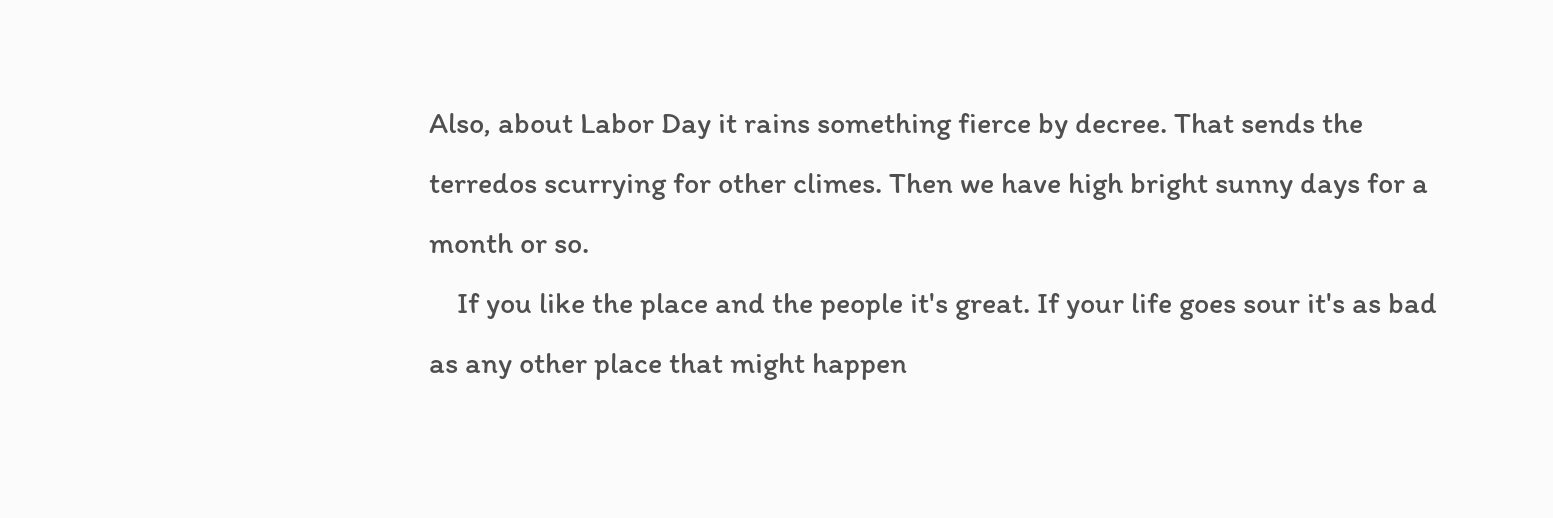Also, about Labor Day it rains something fierce by decree. That sends the terredos scurrying for other climes. Then we have high bright sunny days for a month or so.
    If you like the place and the people it's great. If your life goes sour it's as bad as any other place that might happen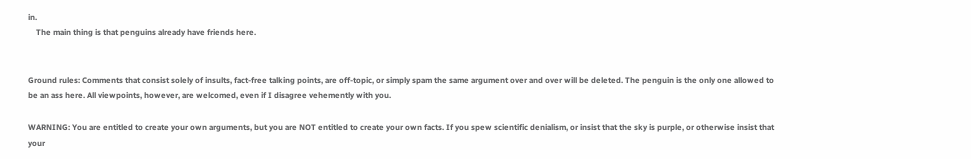in.
    The main thing is that penguins already have friends here.


Ground rules: Comments that consist solely of insults, fact-free talking points, are off-topic, or simply spam the same argument over and over will be deleted. The penguin is the only one allowed to be an ass here. All viewpoints, however, are welcomed, even if I disagree vehemently with you.

WARNING: You are entitled to create your own arguments, but you are NOT entitled to create your own facts. If you spew scientific denialism, or insist that the sky is purple, or otherwise insist that your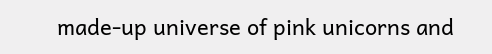made-up universe of pink unicorns and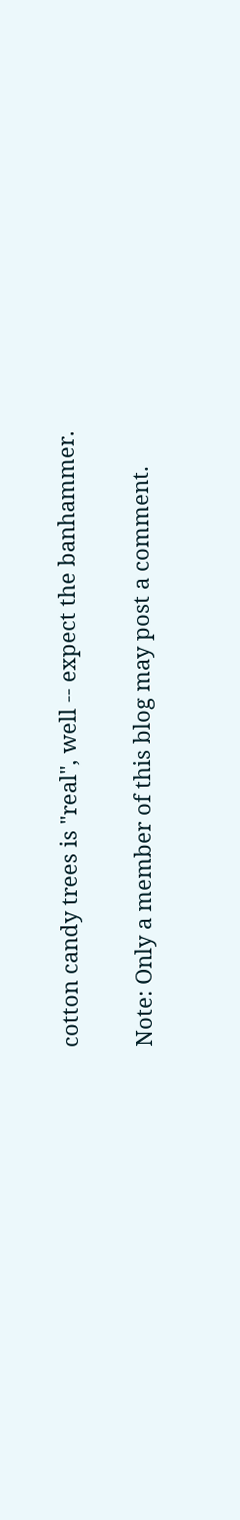cotton candy trees is "real", well -- expect the banhammer.

Note: Only a member of this blog may post a comment.